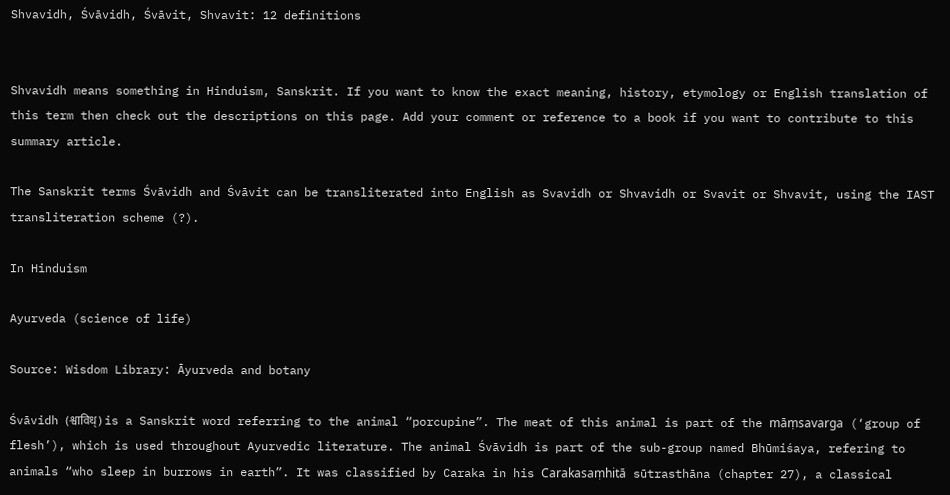Shvavidh, Śvāvidh, Śvāvit, Shvavit: 12 definitions


Shvavidh means something in Hinduism, Sanskrit. If you want to know the exact meaning, history, etymology or English translation of this term then check out the descriptions on this page. Add your comment or reference to a book if you want to contribute to this summary article.

The Sanskrit terms Śvāvidh and Śvāvit can be transliterated into English as Svavidh or Shvavidh or Svavit or Shvavit, using the IAST transliteration scheme (?).

In Hinduism

Ayurveda (science of life)

Source: Wisdom Library: Āyurveda and botany

Śvāvidh (श्वाविध्) is a Sanskrit word referring to the animal “porcupine”. The meat of this animal is part of the māṃsavarga (‘group of flesh’), which is used throughout Ayurvedic literature. The animal Śvāvidh is part of the sub-group named Bhūmiśaya, refering to animals “who sleep in burrows in earth”. It was classified by Caraka in his Carakasaṃhitā sūtrasthāna (chapter 27), a classical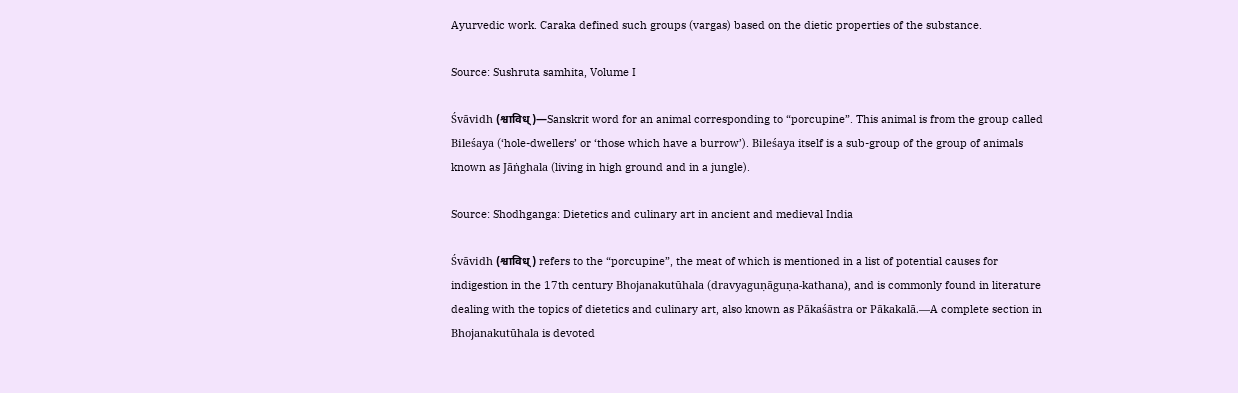Ayurvedic work. Caraka defined such groups (vargas) based on the dietic properties of the substance.

Source: Sushruta samhita, Volume I

Śvāvidh (श्वाविध्)—Sanskrit word for an animal corresponding to “porcupine”. This animal is from the group called Bileśaya (‘hole-dwellers’ or ‘those which have a burrow’). Bileśaya itself is a sub-group of the group of animals known as Jāṅghala (living in high ground and in a jungle).

Source: Shodhganga: Dietetics and culinary art in ancient and medieval India

Śvāvidh (श्वाविध्) refers to the “porcupine”, the meat of which is mentioned in a list of potential causes for indigestion in the 17th century Bhojanakutūhala (dravyaguṇāguṇa-kathana), and is commonly found in literature dealing with the topics of dietetics and culinary art, also known as Pākaśāstra or Pākakalā.—A complete section in Bhojanakutūhala is devoted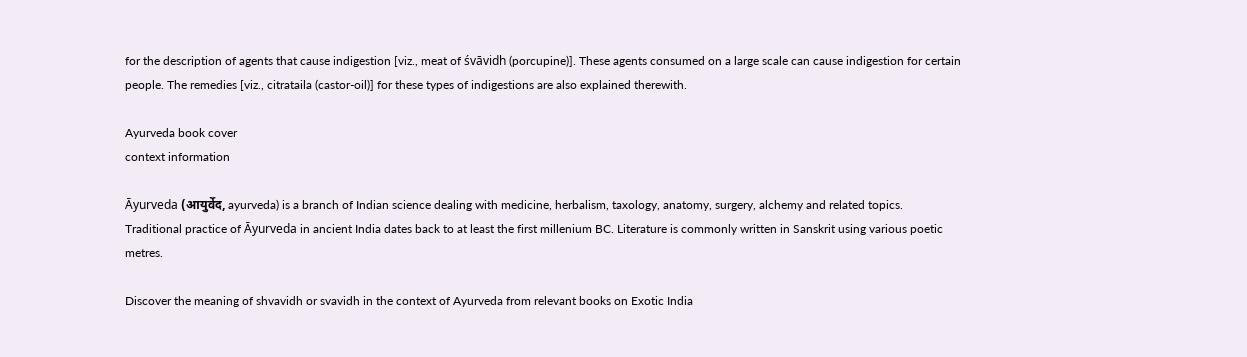for the description of agents that cause indigestion [viz., meat of śvāvidh (porcupine)]. These agents consumed on a large scale can cause indigestion for certain people. The remedies [viz., citrataila (castor-oil)] for these types of indigestions are also explained therewith.

Ayurveda book cover
context information

Āyurveda (आयुर्वेद, ayurveda) is a branch of Indian science dealing with medicine, herbalism, taxology, anatomy, surgery, alchemy and related topics. Traditional practice of Āyurveda in ancient India dates back to at least the first millenium BC. Literature is commonly written in Sanskrit using various poetic metres.

Discover the meaning of shvavidh or svavidh in the context of Ayurveda from relevant books on Exotic India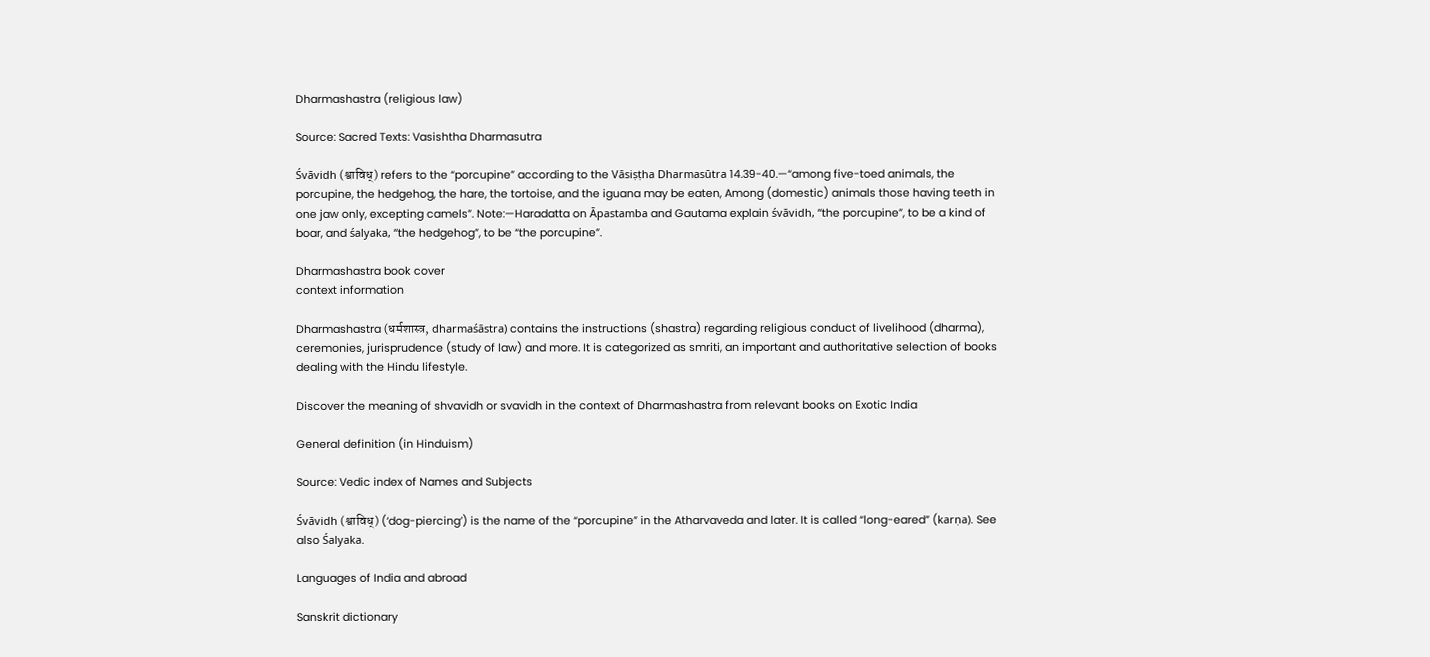Dharmashastra (religious law)

Source: Sacred Texts: Vasishtha Dharmasutra

Śvāvidh (श्वाविध्) refers to the “porcupine” according to the Vāsiṣṭha Dharmasūtra 14.39-40.—“among five-toed animals, the porcupine, the hedgehog, the hare, the tortoise, and the iguana may be eaten, Among (domestic) animals those having teeth in one jaw only, excepting camels”. Note:—Haradatta on Āpastamba and Gautama explain śvāvidh, “the porcupine”, to be a kind of boar, and śalyaka, “the hedgehog”, to be “the porcupine”.

Dharmashastra book cover
context information

Dharmashastra (धर्मशास्त्र, dharmaśāstra) contains the instructions (shastra) regarding religious conduct of livelihood (dharma), ceremonies, jurisprudence (study of law) and more. It is categorized as smriti, an important and authoritative selection of books dealing with the Hindu lifestyle.

Discover the meaning of shvavidh or svavidh in the context of Dharmashastra from relevant books on Exotic India

General definition (in Hinduism)

Source: Vedic index of Names and Subjects

Śvāvidh (श्वाविध्) (‘dog-piercing’) is the name of the “porcupine” in the Atharvaveda and later. It is called “long-eared” (karṇa). See also Śalyaka.

Languages of India and abroad

Sanskrit dictionary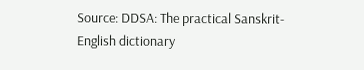Source: DDSA: The practical Sanskrit-English dictionary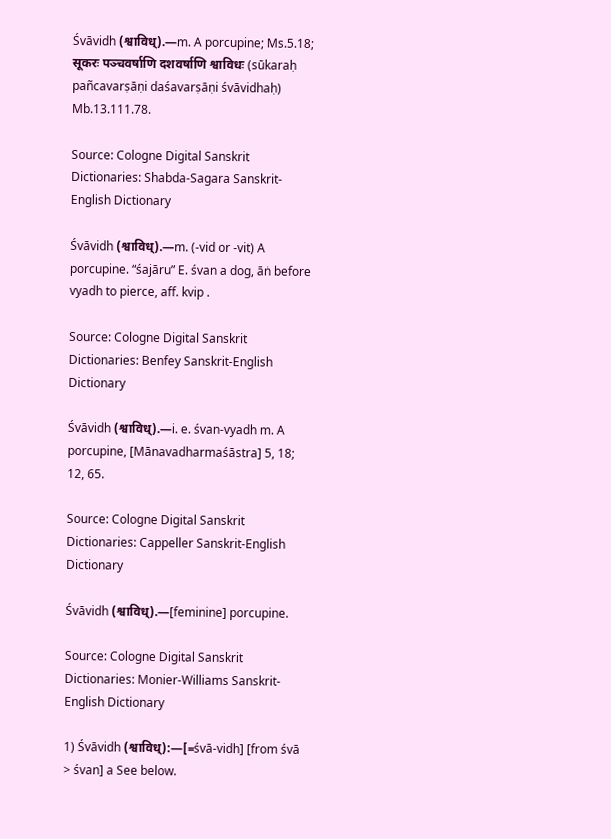Śvāvidh (श्वाविध्).—m. A porcupine; Ms.5.18; सूकरः पञ्चवर्षाणि दशवर्षाणि श्वाविधः (sūkaraḥ pañcavarṣāṇi daśavarṣāṇi śvāvidhaḥ) Mb.13.111.78.

Source: Cologne Digital Sanskrit Dictionaries: Shabda-Sagara Sanskrit-English Dictionary

Śvāvidh (श्वाविध्).—m. (-vid or -vit) A porcupine. “śajāru” E. śvan a dog, āṅ before vyadh to pierce, aff. kvip .

Source: Cologne Digital Sanskrit Dictionaries: Benfey Sanskrit-English Dictionary

Śvāvidh (श्वाविध्).—i. e. śvan-vyadh m. A porcupine, [Mānavadharmaśāstra] 5, 18; 12, 65.

Source: Cologne Digital Sanskrit Dictionaries: Cappeller Sanskrit-English Dictionary

Śvāvidh (श्वाविध्).—[feminine] porcupine.

Source: Cologne Digital Sanskrit Dictionaries: Monier-Williams Sanskrit-English Dictionary

1) Śvāvidh (श्वाविध्):—[=śvā-vidh] [from śvā > śvan] a See below.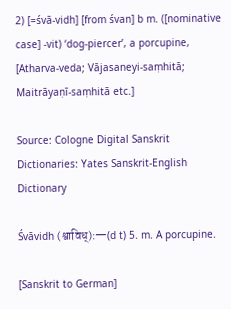2) [=śvā-vidh] [from śvan] b m. ([nominative case] -vit) ‘dog-piercer’, a porcupine, [Atharva-veda; Vājasaneyi-saṃhitā; Maitrāyaṇī-saṃhitā etc.]

Source: Cologne Digital Sanskrit Dictionaries: Yates Sanskrit-English Dictionary

Śvāvidh (श्वाविध्):—(d t) 5. m. A porcupine.

[Sanskrit to German]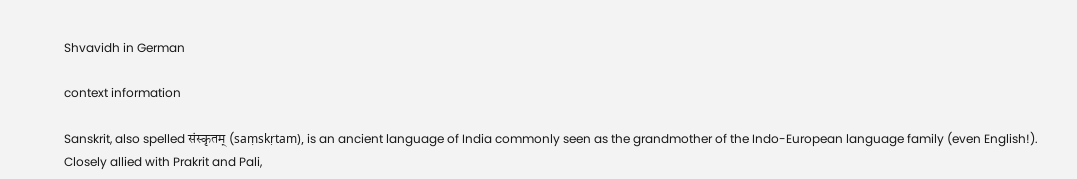Shvavidh in German

context information

Sanskrit, also spelled संस्कृतम् (saṃskṛtam), is an ancient language of India commonly seen as the grandmother of the Indo-European language family (even English!). Closely allied with Prakrit and Pali,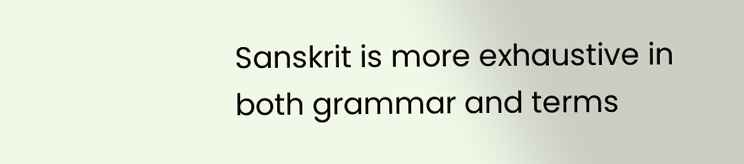Sanskrit is more exhaustive in both grammar and terms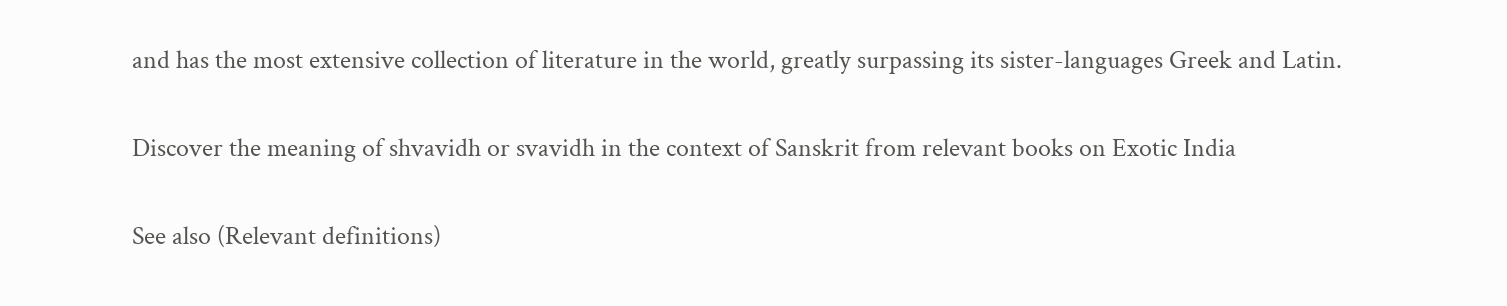and has the most extensive collection of literature in the world, greatly surpassing its sister-languages Greek and Latin.

Discover the meaning of shvavidh or svavidh in the context of Sanskrit from relevant books on Exotic India

See also (Relevant definitions)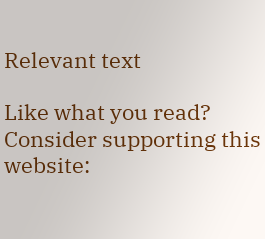Relevant text

Like what you read? Consider supporting this website: